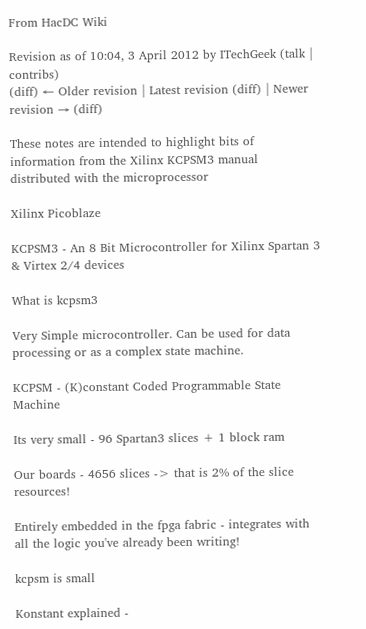From HacDC Wiki

Revision as of 10:04, 3 April 2012 by ITechGeek (talk | contribs)
(diff) ← Older revision | Latest revision (diff) | Newer revision → (diff)

These notes are intended to highlight bits of information from the Xilinx KCPSM3 manual distributed with the microprocessor

Xilinx Picoblaze

KCPSM3 - An 8 Bit Microcontroller for Xilinx Spartan 3 & Virtex 2/4 devices

What is kcpsm3

Very Simple microcontroller. Can be used for data processing or as a complex state machine.

KCPSM - (K)constant Coded Programmable State Machine

Its very small - 96 Spartan3 slices + 1 block ram

Our boards - 4656 slices -> that is 2% of the slice resources!

Entirely embedded in the fpga fabric - integrates with all the logic you've already been writing!

kcpsm is small

Konstant explained -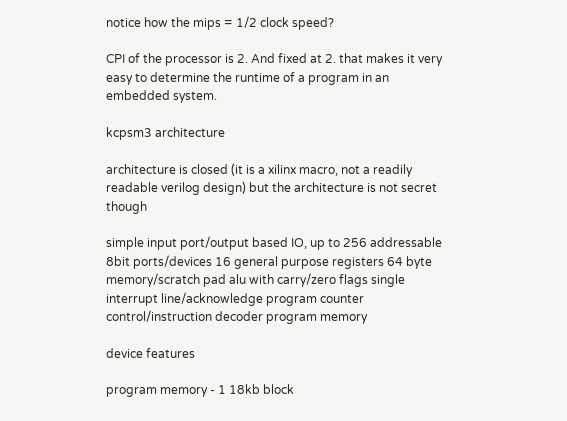notice how the mips = 1/2 clock speed?

CPI of the processor is 2. And fixed at 2. that makes it very easy to determine the runtime of a program in an embedded system.

kcpsm3 architecture

architecture is closed (it is a xilinx macro, not a readily readable verilog design) but the architecture is not secret though

simple input port/output based IO, up to 256 addressable 8bit ports/devices 16 general purpose registers 64 byte memory/scratch pad alu with carry/zero flags single interrupt line/acknowledge program counter control/instruction decoder program memory

device features

program memory - 1 18kb block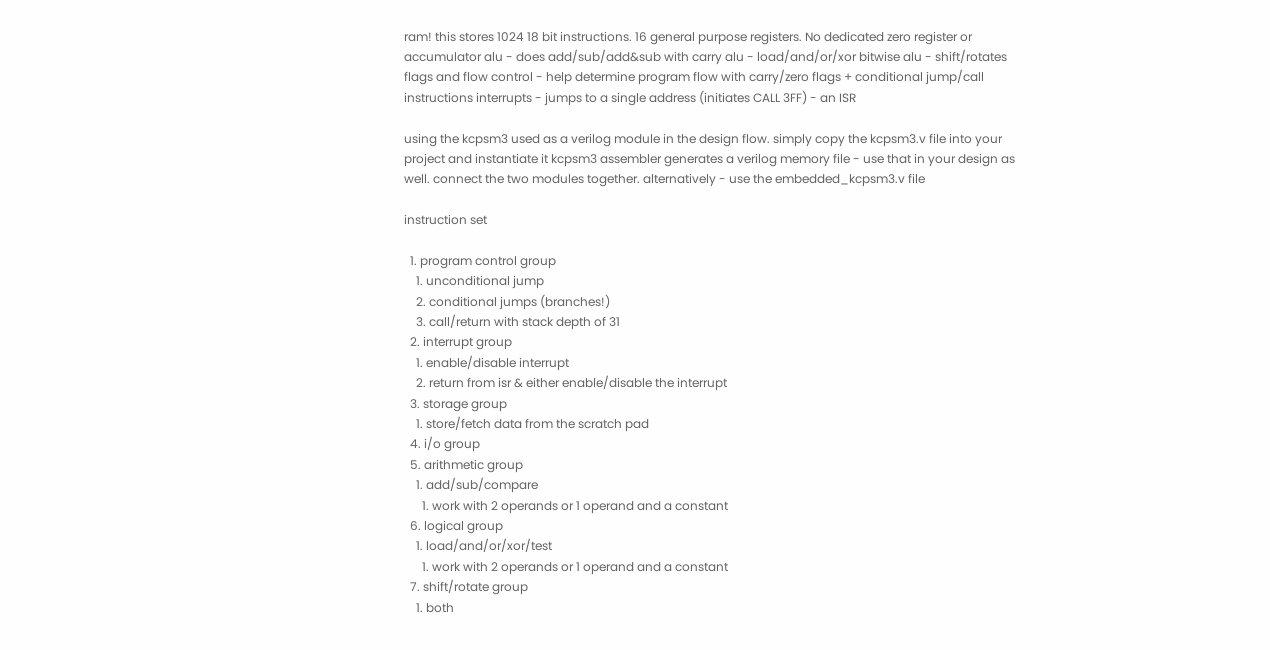ram! this stores 1024 18 bit instructions. 16 general purpose registers. No dedicated zero register or accumulator alu - does add/sub/add&sub with carry alu - load/and/or/xor bitwise alu - shift/rotates flags and flow control - help determine program flow with carry/zero flags + conditional jump/call instructions interrupts - jumps to a single address (initiates CALL 3FF) - an ISR

using the kcpsm3 used as a verilog module in the design flow. simply copy the kcpsm3.v file into your project and instantiate it kcpsm3 assembler generates a verilog memory file - use that in your design as well. connect the two modules together. alternatively - use the embedded_kcpsm3.v file

instruction set

  1. program control group
    1. unconditional jump
    2. conditional jumps (branches!)
    3. call/return with stack depth of 31
  2. interrupt group
    1. enable/disable interrupt
    2. return from isr & either enable/disable the interrupt
  3. storage group
    1. store/fetch data from the scratch pad
  4. i/o group
  5. arithmetic group
    1. add/sub/compare
      1. work with 2 operands or 1 operand and a constant
  6. logical group
    1. load/and/or/xor/test
      1. work with 2 operands or 1 operand and a constant
  7. shift/rotate group
    1. both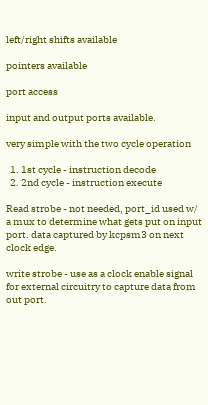left/right shifts available

pointers available

port access

input and output ports available.

very simple with the two cycle operation

  1. 1st cycle - instruction decode
  2. 2nd cycle - instruction execute

Read strobe - not needed, port_id used w/ a mux to determine what gets put on input port. data captured by kcpsm3 on next clock edge.

write strobe - use as a clock enable signal for external circuitry to capture data from out port.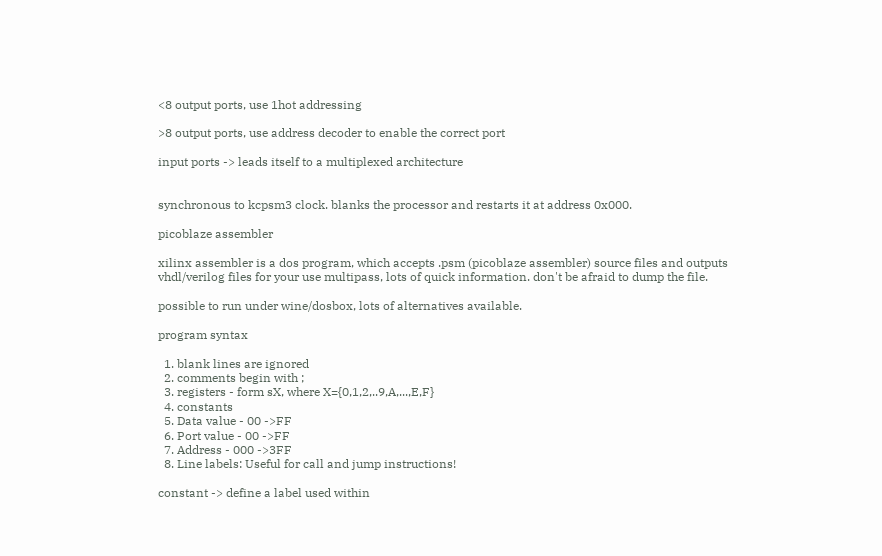<8 output ports, use 1hot addressing

>8 output ports, use address decoder to enable the correct port

input ports -> leads itself to a multiplexed architecture


synchronous to kcpsm3 clock. blanks the processor and restarts it at address 0x000.

picoblaze assembler

xilinx assembler is a dos program, which accepts .psm (picoblaze assembler) source files and outputs vhdl/verilog files for your use multipass, lots of quick information. don't be afraid to dump the file.

possible to run under wine/dosbox, lots of alternatives available.

program syntax

  1. blank lines are ignored
  2. comments begin with ;
  3. registers - form sX, where X={0,1,2,..9,A,...,E,F}
  4. constants
  5. Data value - 00 ->FF
  6. Port value - 00 ->FF
  7. Address - 000 ->3FF
  8. Line labels: Useful for call and jump instructions!

constant -> define a label used within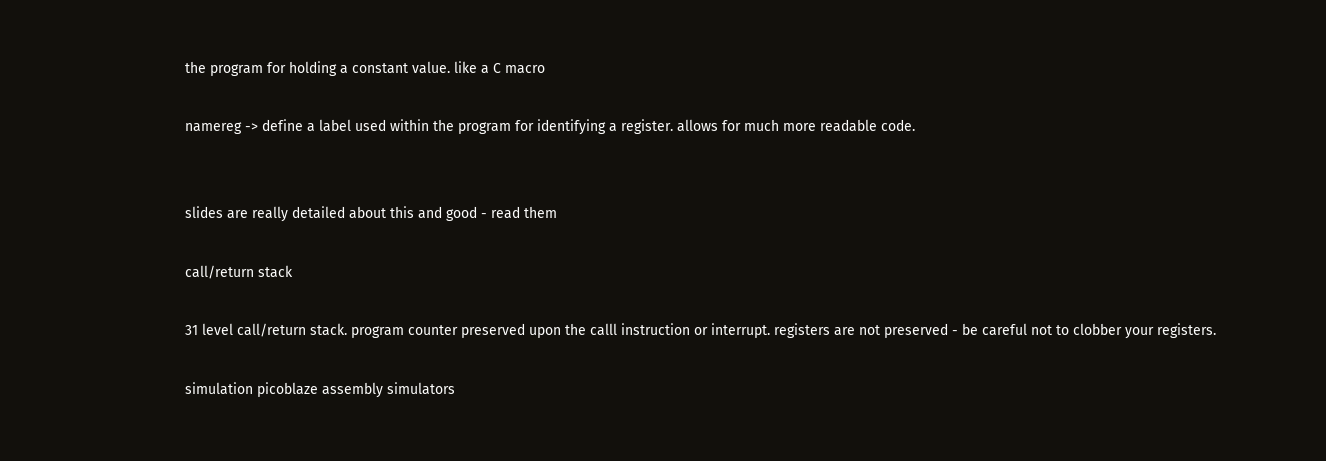the program for holding a constant value. like a C macro

namereg -> define a label used within the program for identifying a register. allows for much more readable code.


slides are really detailed about this and good - read them

call/return stack

31 level call/return stack. program counter preserved upon the calll instruction or interrupt. registers are not preserved - be careful not to clobber your registers.

simulation picoblaze assembly simulators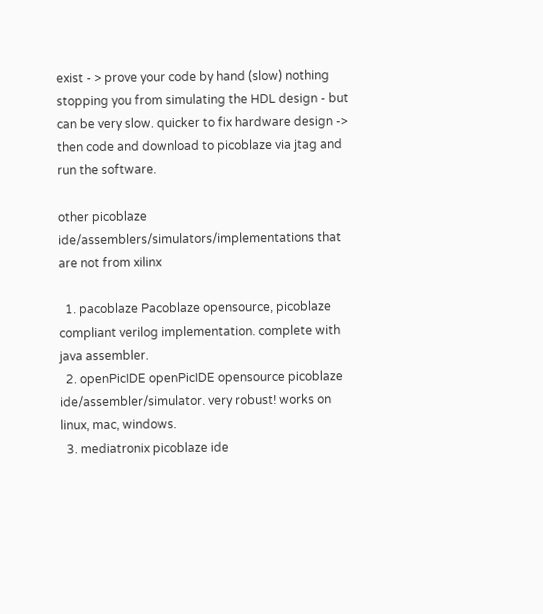exist - > prove your code by hand (slow) nothing stopping you from simulating the HDL design - but can be very slow. quicker to fix hardware design -> then code and download to picoblaze via jtag and run the software.

other picoblaze ide/assemblers/simulators/implementations that are not from xilinx

  1. pacoblaze Pacoblaze opensource, picoblaze compliant verilog implementation. complete with java assembler.
  2. openPicIDE openPicIDE opensource picoblaze ide/assembler/simulator. very robust! works on linux, mac, windows.
  3. mediatronix picoblaze ide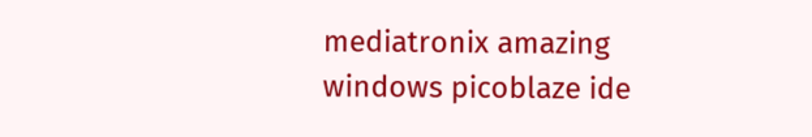mediatronix amazing windows picoblaze ide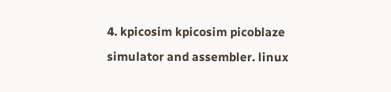4. kpicosim kpicosim picoblaze simulator and assembler. linux